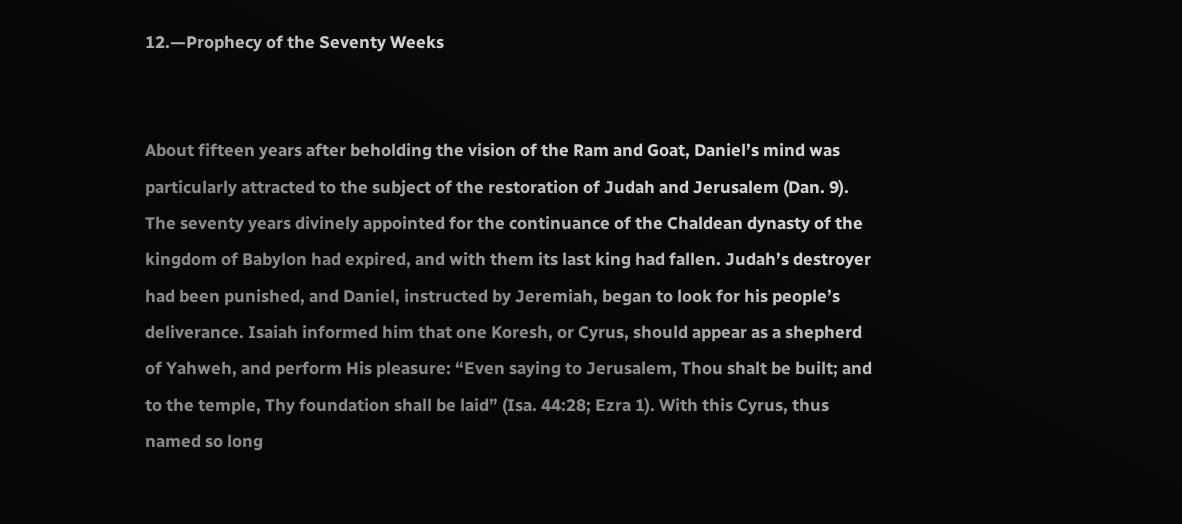12.—Prophecy of the Seventy Weeks


About fifteen years after beholding the vision of the Ram and Goat, Daniel’s mind was particularly attracted to the subject of the restoration of Judah and Jerusalem (Dan. 9). The seventy years divinely appointed for the continuance of the Chaldean dynasty of the kingdom of Babylon had expired, and with them its last king had fallen. Judah’s destroyer had been punished, and Daniel, instructed by Jeremiah, began to look for his people’s deliverance. Isaiah informed him that one Koresh, or Cyrus, should appear as a shepherd of Yahweh, and perform His pleasure: “Even saying to Jerusalem, Thou shalt be built; and to the temple, Thy foundation shall be laid” (Isa. 44:28; Ezra 1). With this Cyrus, thus named so long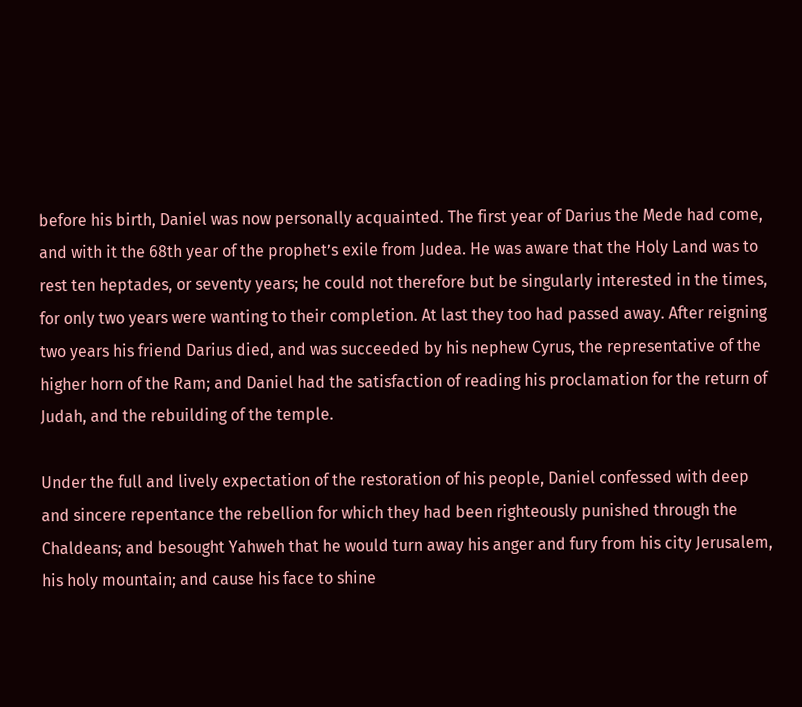before his birth, Daniel was now personally acquainted. The first year of Darius the Mede had come, and with it the 68th year of the prophet’s exile from Judea. He was aware that the Holy Land was to rest ten heptades, or seventy years; he could not therefore but be singularly interested in the times, for only two years were wanting to their completion. At last they too had passed away. After reigning two years his friend Darius died, and was succeeded by his nephew Cyrus, the representative of the higher horn of the Ram; and Daniel had the satisfaction of reading his proclamation for the return of Judah, and the rebuilding of the temple.

Under the full and lively expectation of the restoration of his people, Daniel confessed with deep and sincere repentance the rebellion for which they had been righteously punished through the Chaldeans; and besought Yahweh that he would turn away his anger and fury from his city Jerusalem, his holy mountain; and cause his face to shine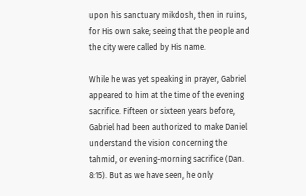upon his sanctuary mikdosh, then in ruins, for His own sake; seeing that the people and the city were called by His name.

While he was yet speaking in prayer, Gabriel appeared to him at the time of the evening sacrifice. Fifteen or sixteen years before, Gabriel had been authorized to make Daniel understand the vision concerning the tahmid, or evening-morning sacrifice (Dan. 8:15). But as we have seen, he only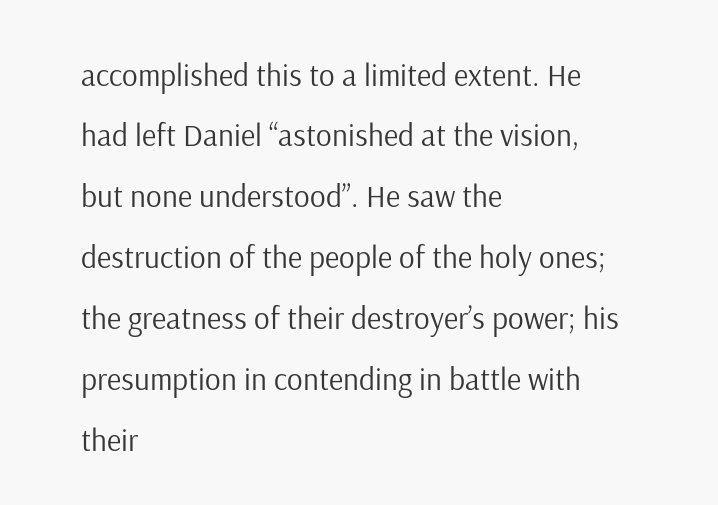accomplished this to a limited extent. He had left Daniel “astonished at the vision, but none understood”. He saw the destruction of the people of the holy ones; the greatness of their destroyer’s power; his presumption in contending in battle with their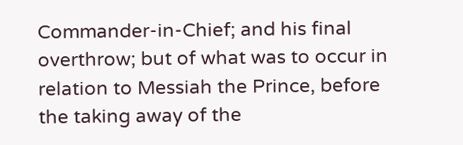Commander-in-Chief; and his final overthrow; but of what was to occur in relation to Messiah the Prince, before the taking away of the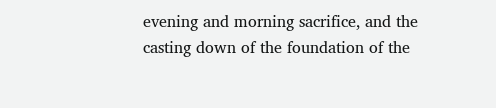evening and morning sacrifice, and the casting down of the foundation of the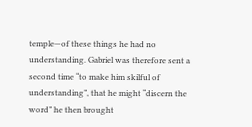temple—of these things he had no understanding. Gabriel was therefore sent a second time “to make him skilful of understanding”, that he might “discern the word” he then brought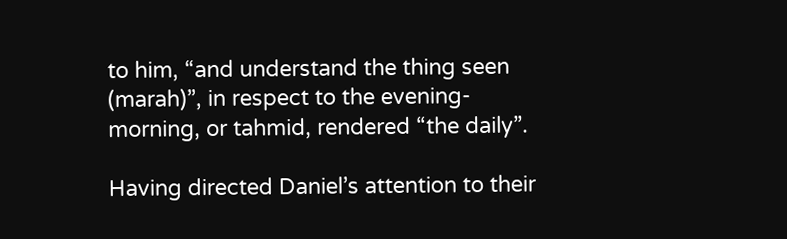to him, “and understand the thing seen (marah)”, in respect to the evening-morning, or tahmid, rendered “the daily”.

Having directed Daniel’s attention to their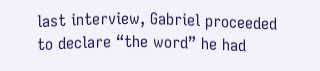last interview, Gabriel proceeded to declare “the word” he had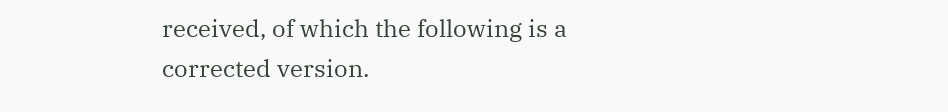received, of which the following is a corrected version.